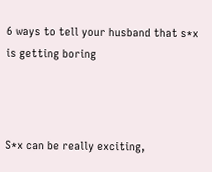6 ways to tell your husband that s*x is getting boring



S*x can be really exciting,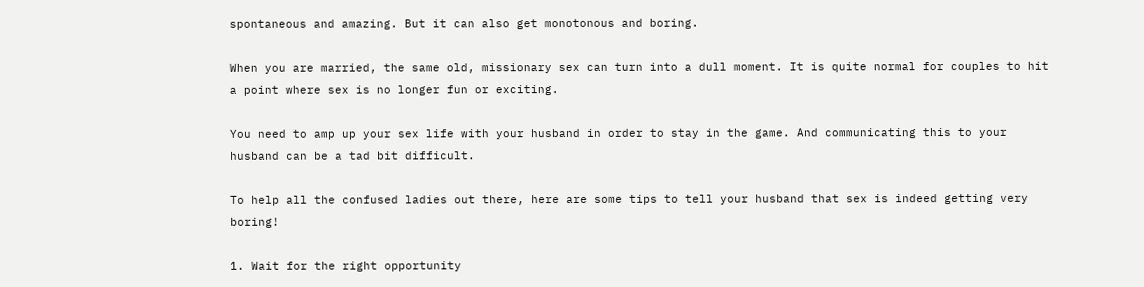spontaneous and amazing. But it can also get monotonous and boring.

When you are married, the same old, missionary sex can turn into a dull moment. It is quite normal for couples to hit a point where sex is no longer fun or exciting.

You need to amp up your sex life with your husband in order to stay in the game. And communicating this to your husband can be a tad bit difficult.

To help all the confused ladies out there, here are some tips to tell your husband that sex is indeed getting very boring!

1. Wait for the right opportunity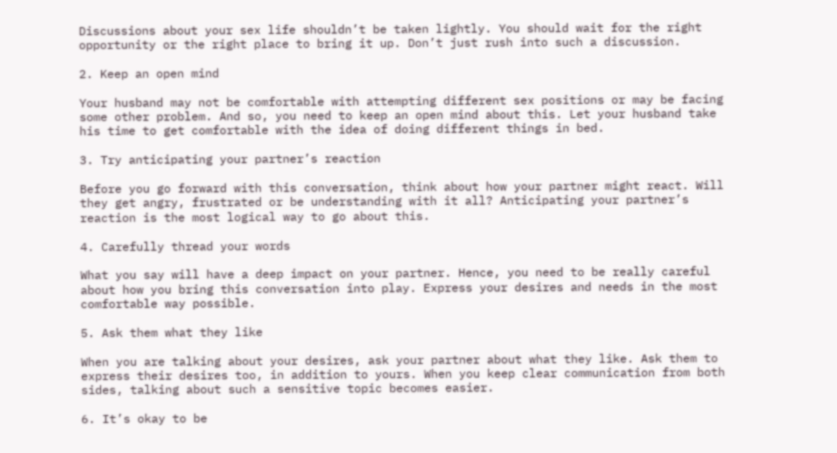Discussions about your sex life shouldn’t be taken lightly. You should wait for the right opportunity or the right place to bring it up. Don’t just rush into such a discussion.

2. Keep an open mind

Your husband may not be comfortable with attempting different sex positions or may be facing some other problem. And so, you need to keep an open mind about this. Let your husband take his time to get comfortable with the idea of doing different things in bed.

3. Try anticipating your partner’s reaction

Before you go forward with this conversation, think about how your partner might react. Will they get angry, frustrated or be understanding with it all? Anticipating your partner’s reaction is the most logical way to go about this.

4. Carefully thread your words

What you say will have a deep impact on your partner. Hence, you need to be really careful about how you bring this conversation into play. Express your desires and needs in the most comfortable way possible.

5. Ask them what they like

When you are talking about your desires, ask your partner about what they like. Ask them to express their desires too, in addition to yours. When you keep clear communication from both sides, talking about such a sensitive topic becomes easier.

6. It’s okay to be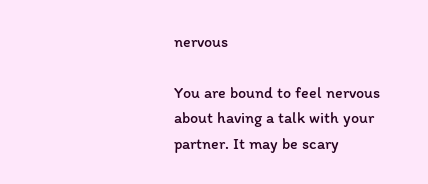nervous

You are bound to feel nervous about having a talk with your partner. It may be scary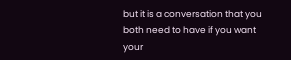but it is a conversation that you both need to have if you want your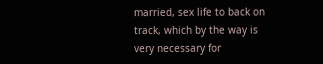married, sex life to back on track, which by the way is very necessary for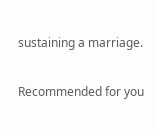sustaining a marriage.

Recommended for you